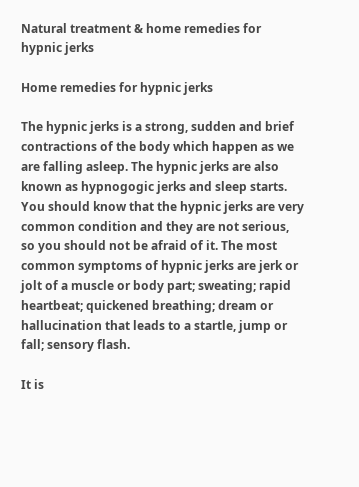Natural treatment & home remedies for hypnic jerks

Home remedies for hypnic jerks

The hypnic jerks is a strong, sudden and brief contractions of the body which happen as we are falling asleep. The hypnic jerks are also known as hypnogogic jerks and sleep starts. You should know that the hypnic jerks are very common condition and they are not serious, so you should not be afraid of it. The most common symptoms of hypnic jerks are jerk or jolt of a muscle or body part; sweating; rapid heartbeat; quickened breathing; dream or hallucination that leads to a startle, jump or fall; sensory flash.

It is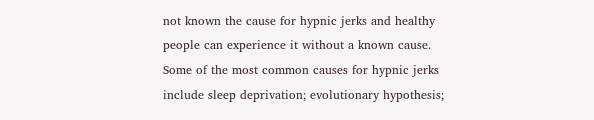not known the cause for hypnic jerks and healthy people can experience it without a known cause. Some of the most common causes for hypnic jerks include sleep deprivation; evolutionary hypothesis;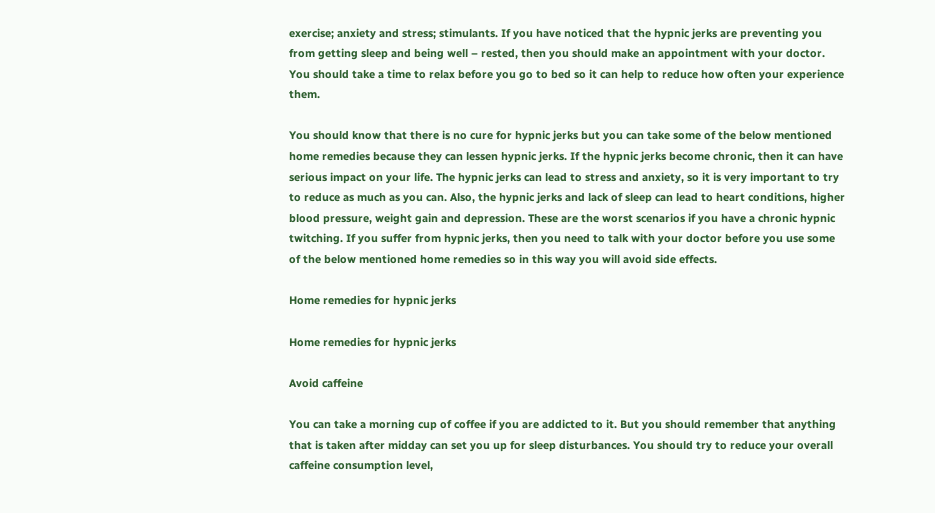exercise; anxiety and stress; stimulants. If you have noticed that the hypnic jerks are preventing you from getting sleep and being well – rested, then you should make an appointment with your doctor. You should take a time to relax before you go to bed so it can help to reduce how often your experience them.

You should know that there is no cure for hypnic jerks but you can take some of the below mentioned home remedies because they can lessen hypnic jerks. If the hypnic jerks become chronic, then it can have serious impact on your life. The hypnic jerks can lead to stress and anxiety, so it is very important to try to reduce as much as you can. Also, the hypnic jerks and lack of sleep can lead to heart conditions, higher blood pressure, weight gain and depression. These are the worst scenarios if you have a chronic hypnic twitching. If you suffer from hypnic jerks, then you need to talk with your doctor before you use some of the below mentioned home remedies so in this way you will avoid side effects.

Home remedies for hypnic jerks

Home remedies for hypnic jerks

Avoid caffeine

You can take a morning cup of coffee if you are addicted to it. But you should remember that anything that is taken after midday can set you up for sleep disturbances. You should try to reduce your overall caffeine consumption level,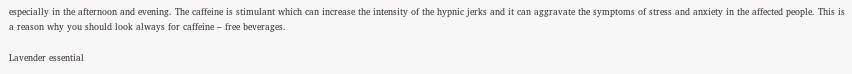especially in the afternoon and evening. The caffeine is stimulant which can increase the intensity of the hypnic jerks and it can aggravate the symptoms of stress and anxiety in the affected people. This is a reason why you should look always for caffeine – free beverages.

Lavender essential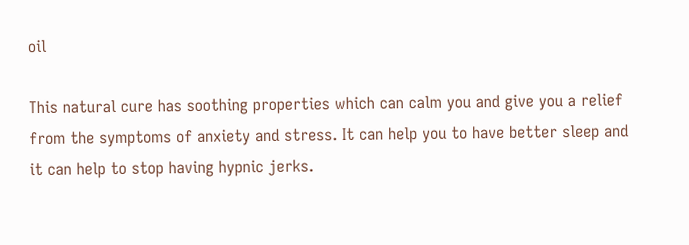oil

This natural cure has soothing properties which can calm you and give you a relief from the symptoms of anxiety and stress. It can help you to have better sleep and it can help to stop having hypnic jerks.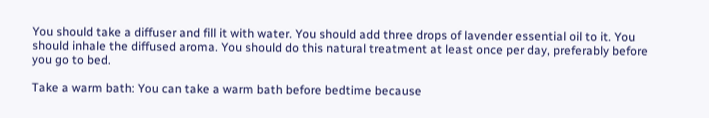You should take a diffuser and fill it with water. You should add three drops of lavender essential oil to it. You should inhale the diffused aroma. You should do this natural treatment at least once per day, preferably before you go to bed.

Take a warm bath: You can take a warm bath before bedtime because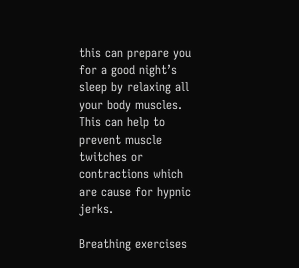this can prepare you for a good night’s sleep by relaxing all your body muscles. This can help to prevent muscle twitches or contractions which are cause for hypnic jerks.

Breathing exercises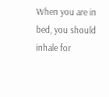When you are in bed, you should inhale for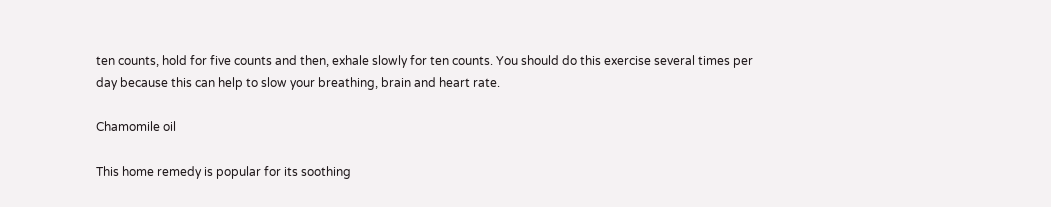ten counts, hold for five counts and then, exhale slowly for ten counts. You should do this exercise several times per day because this can help to slow your breathing, brain and heart rate.

Chamomile oil

This home remedy is popular for its soothing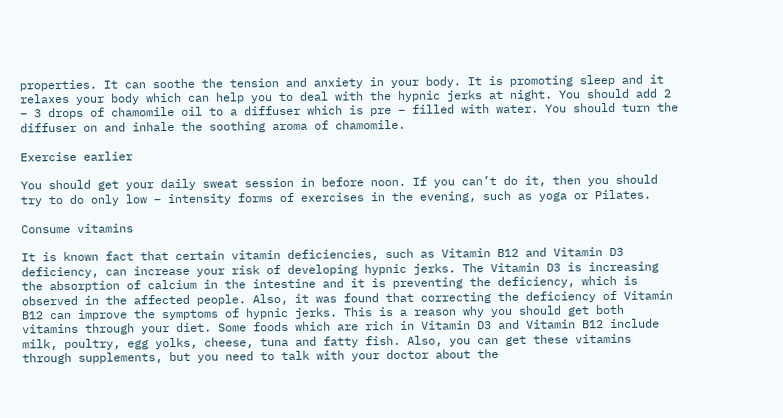properties. It can soothe the tension and anxiety in your body. It is promoting sleep and it relaxes your body which can help you to deal with the hypnic jerks at night. You should add 2 – 3 drops of chamomile oil to a diffuser which is pre – filled with water. You should turn the diffuser on and inhale the soothing aroma of chamomile.

Exercise earlier

You should get your daily sweat session in before noon. If you can’t do it, then you should try to do only low – intensity forms of exercises in the evening, such as yoga or Pilates.

Consume vitamins

It is known fact that certain vitamin deficiencies, such as Vitamin B12 and Vitamin D3 deficiency, can increase your risk of developing hypnic jerks. The Vitamin D3 is increasing the absorption of calcium in the intestine and it is preventing the deficiency, which is observed in the affected people. Also, it was found that correcting the deficiency of Vitamin B12 can improve the symptoms of hypnic jerks. This is a reason why you should get both vitamins through your diet. Some foods which are rich in Vitamin D3 and Vitamin B12 include milk, poultry, egg yolks, cheese, tuna and fatty fish. Also, you can get these vitamins through supplements, but you need to talk with your doctor about the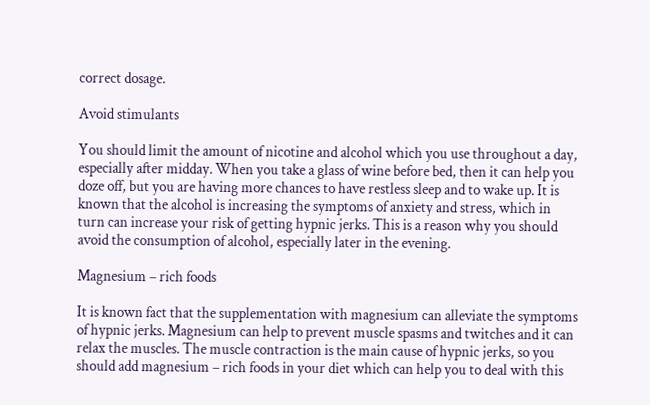correct dosage.

Avoid stimulants

You should limit the amount of nicotine and alcohol which you use throughout a day, especially after midday. When you take a glass of wine before bed, then it can help you doze off, but you are having more chances to have restless sleep and to wake up. It is known that the alcohol is increasing the symptoms of anxiety and stress, which in turn can increase your risk of getting hypnic jerks. This is a reason why you should avoid the consumption of alcohol, especially later in the evening.

Magnesium – rich foods

It is known fact that the supplementation with magnesium can alleviate the symptoms of hypnic jerks. Magnesium can help to prevent muscle spasms and twitches and it can relax the muscles. The muscle contraction is the main cause of hypnic jerks, so you should add magnesium – rich foods in your diet which can help you to deal with this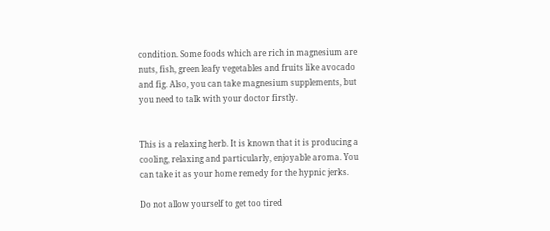condition. Some foods which are rich in magnesium are nuts, fish, green leafy vegetables and fruits like avocado and fig. Also, you can take magnesium supplements, but you need to talk with your doctor firstly.


This is a relaxing herb. It is known that it is producing a cooling, relaxing and particularly, enjoyable aroma. You can take it as your home remedy for the hypnic jerks.

Do not allow yourself to get too tired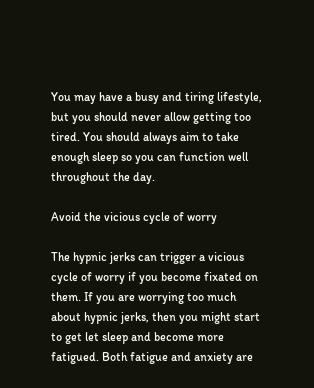You may have a busy and tiring lifestyle, but you should never allow getting too tired. You should always aim to take enough sleep so you can function well throughout the day.

Avoid the vicious cycle of worry

The hypnic jerks can trigger a vicious cycle of worry if you become fixated on them. If you are worrying too much about hypnic jerks, then you might start to get let sleep and become more fatigued. Both fatigue and anxiety are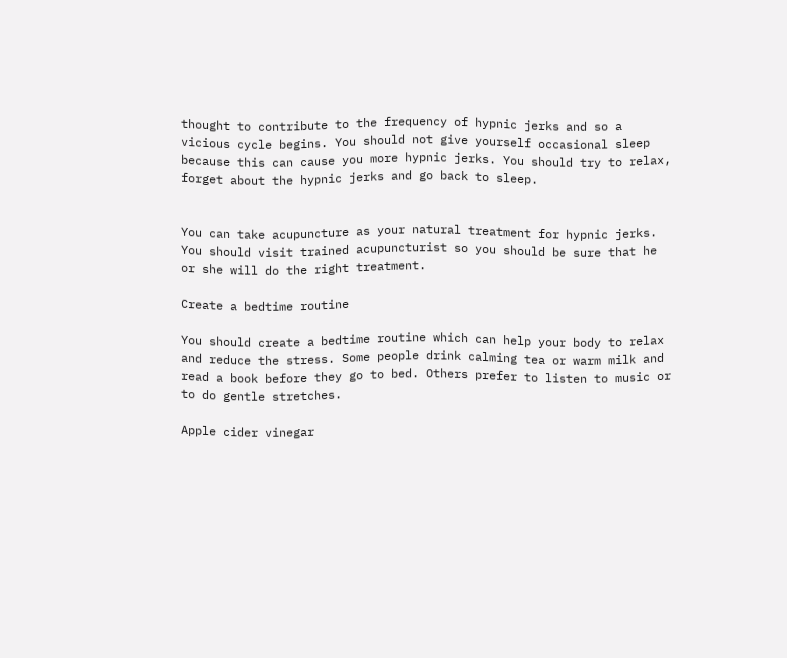thought to contribute to the frequency of hypnic jerks and so a vicious cycle begins. You should not give yourself occasional sleep because this can cause you more hypnic jerks. You should try to relax, forget about the hypnic jerks and go back to sleep.


You can take acupuncture as your natural treatment for hypnic jerks. You should visit trained acupuncturist so you should be sure that he or she will do the right treatment.

Create a bedtime routine

You should create a bedtime routine which can help your body to relax and reduce the stress. Some people drink calming tea or warm milk and read a book before they go to bed. Others prefer to listen to music or to do gentle stretches.

Apple cider vinegar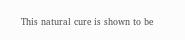This natural cure is shown to be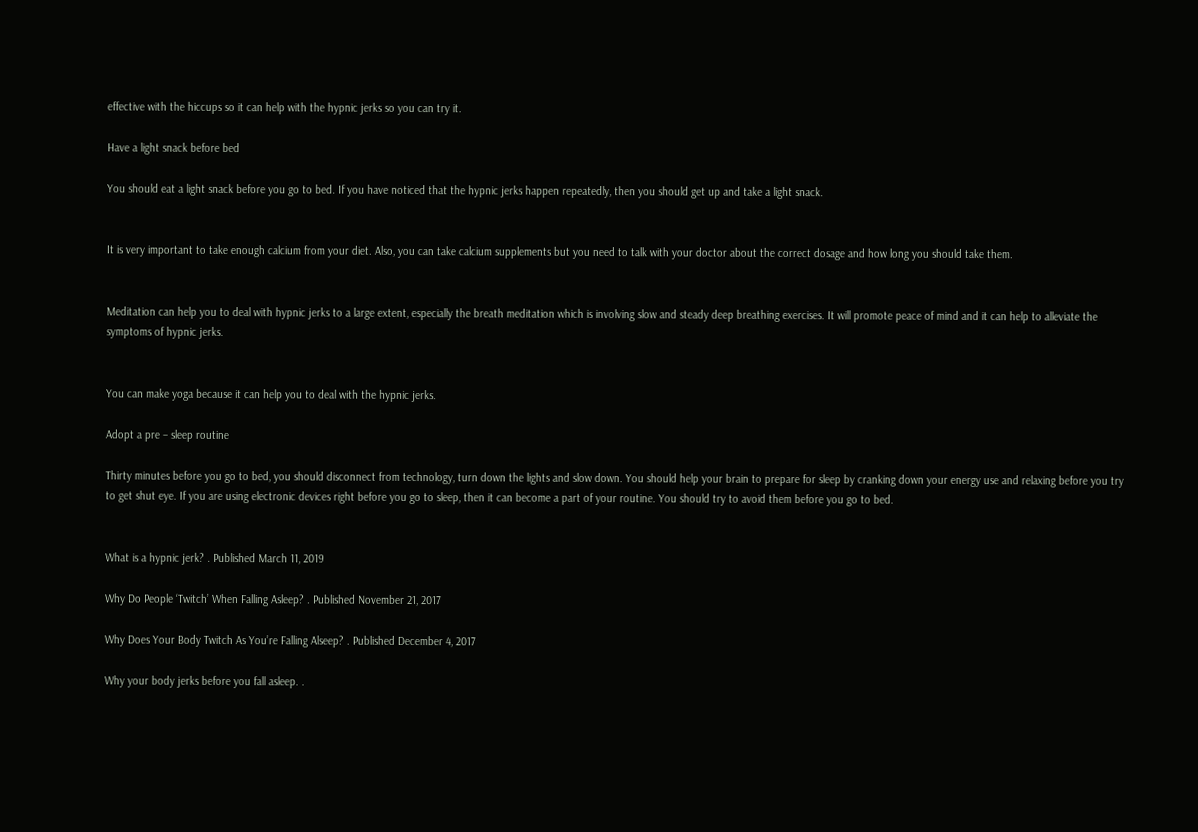effective with the hiccups so it can help with the hypnic jerks so you can try it.

Have a light snack before bed

You should eat a light snack before you go to bed. If you have noticed that the hypnic jerks happen repeatedly, then you should get up and take a light snack.


It is very important to take enough calcium from your diet. Also, you can take calcium supplements but you need to talk with your doctor about the correct dosage and how long you should take them.


Meditation can help you to deal with hypnic jerks to a large extent, especially the breath meditation which is involving slow and steady deep breathing exercises. It will promote peace of mind and it can help to alleviate the symptoms of hypnic jerks.


You can make yoga because it can help you to deal with the hypnic jerks.

Adopt a pre – sleep routine

Thirty minutes before you go to bed, you should disconnect from technology, turn down the lights and slow down. You should help your brain to prepare for sleep by cranking down your energy use and relaxing before you try to get shut eye. If you are using electronic devices right before you go to sleep, then it can become a part of your routine. You should try to avoid them before you go to bed.


What is a hypnic jerk? . Published March 11, 2019

Why Do People ‘Twitch’ When Falling Asleep? . Published November 21, 2017

Why Does Your Body Twitch As You’re Falling Alseep? . Published December 4, 2017

Why your body jerks before you fall asleep. .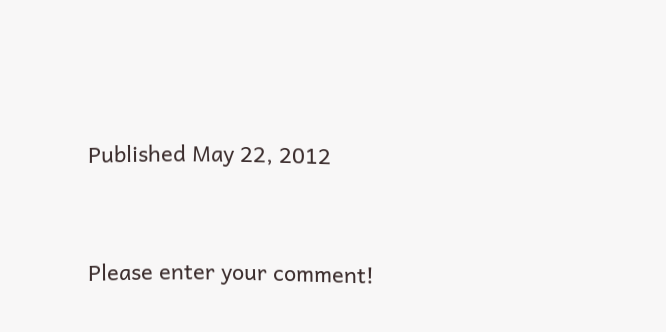Published May 22, 2012


Please enter your comment!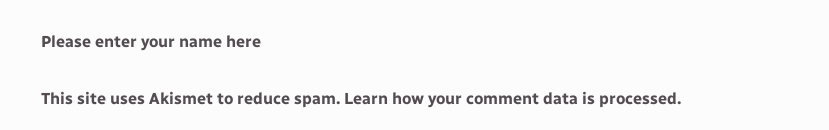Please enter your name here

This site uses Akismet to reduce spam. Learn how your comment data is processed.